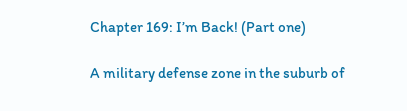Chapter 169: I’m Back! (Part one)

A military defense zone in the suburb of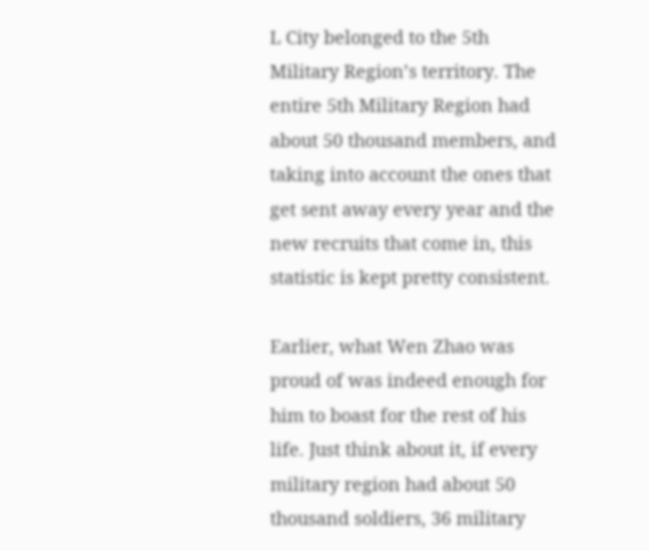L City belonged to the 5th Military Region’s territory. The entire 5th Military Region had about 50 thousand members, and taking into account the ones that get sent away every year and the new recruits that come in, this statistic is kept pretty consistent.

Earlier, what Wen Zhao was proud of was indeed enough for him to boast for the rest of his life. Just think about it, if every military region had about 50 thousand soldiers, 36 military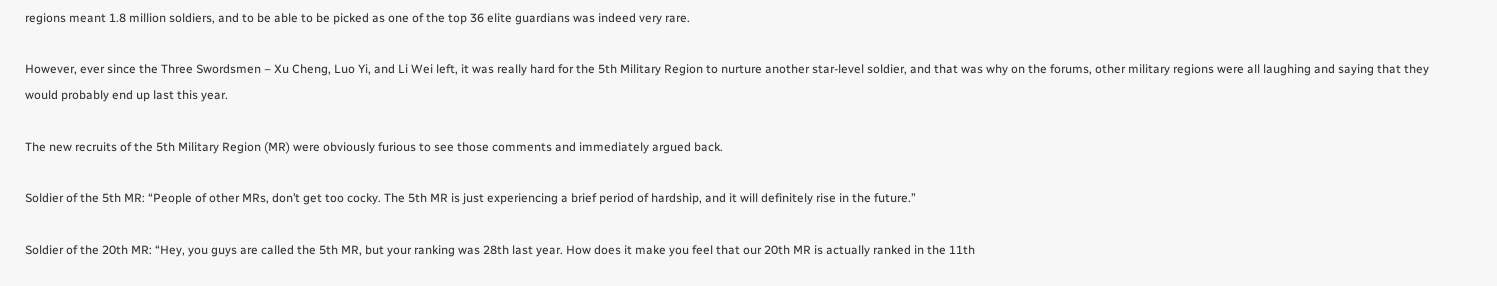regions meant 1.8 million soldiers, and to be able to be picked as one of the top 36 elite guardians was indeed very rare.

However, ever since the Three Swordsmen – Xu Cheng, Luo Yi, and Li Wei left, it was really hard for the 5th Military Region to nurture another star-level soldier, and that was why on the forums, other military regions were all laughing and saying that they would probably end up last this year.

The new recruits of the 5th Military Region (MR) were obviously furious to see those comments and immediately argued back.

Soldier of the 5th MR: “People of other MRs, don’t get too cocky. The 5th MR is just experiencing a brief period of hardship, and it will definitely rise in the future.”

Soldier of the 20th MR: “Hey, you guys are called the 5th MR, but your ranking was 28th last year. How does it make you feel that our 20th MR is actually ranked in the 11th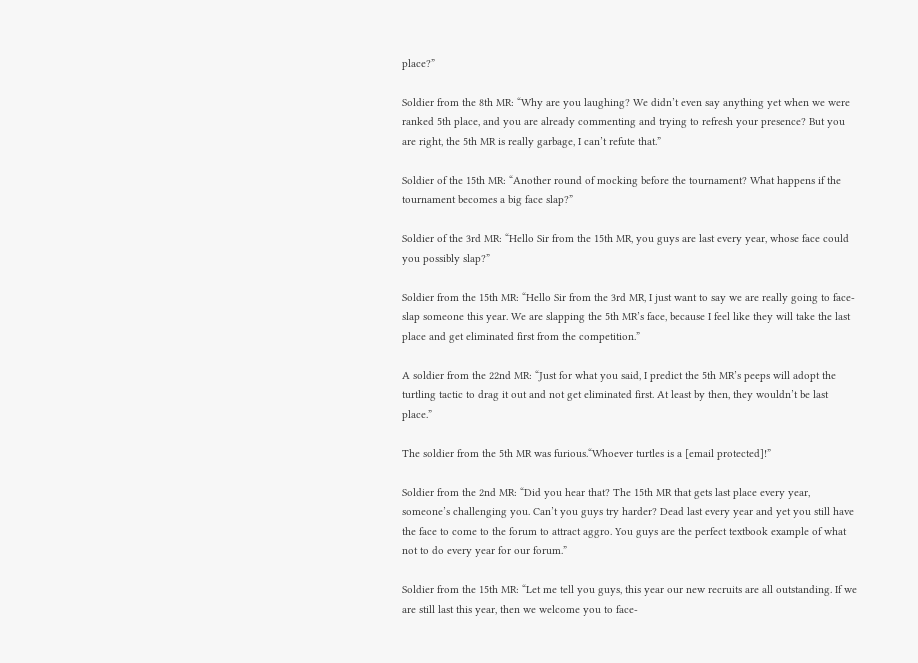place?”

Soldier from the 8th MR: “Why are you laughing? We didn’t even say anything yet when we were ranked 5th place, and you are already commenting and trying to refresh your presence? But you are right, the 5th MR is really garbage, I can’t refute that.”

Soldier of the 15th MR: “Another round of mocking before the tournament? What happens if the tournament becomes a big face slap?”

Soldier of the 3rd MR: “Hello Sir from the 15th MR, you guys are last every year, whose face could you possibly slap?”

Soldier from the 15th MR: “Hello Sir from the 3rd MR, I just want to say we are really going to face-slap someone this year. We are slapping the 5th MR’s face, because I feel like they will take the last place and get eliminated first from the competition.”

A soldier from the 22nd MR: “Just for what you said, I predict the 5th MR’s peeps will adopt the turtling tactic to drag it out and not get eliminated first. At least by then, they wouldn’t be last place.”

The soldier from the 5th MR was furious.“Whoever turtles is a [email protected]!”

Soldier from the 2nd MR: “Did you hear that? The 15th MR that gets last place every year, someone’s challenging you. Can’t you guys try harder? Dead last every year and yet you still have the face to come to the forum to attract aggro. You guys are the perfect textbook example of what not to do every year for our forum.”

Soldier from the 15th MR: “Let me tell you guys, this year our new recruits are all outstanding. If we are still last this year, then we welcome you to face-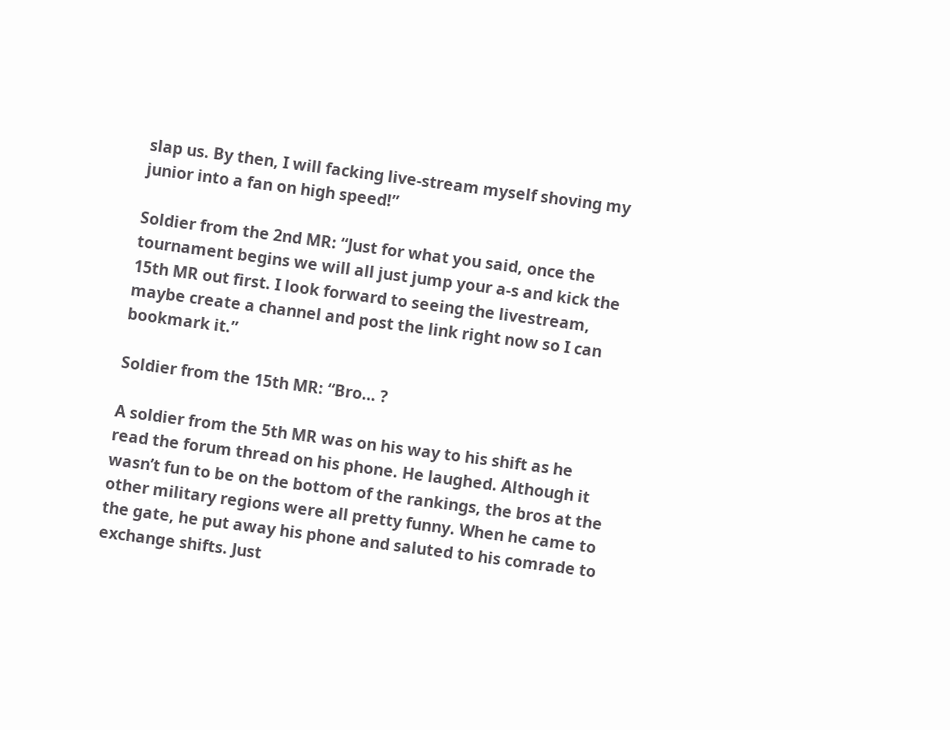slap us. By then, I will facking live-stream myself shoving my junior into a fan on high speed!”

Soldier from the 2nd MR: “Just for what you said, once the tournament begins we will all just jump your a-s and kick the 15th MR out first. I look forward to seeing the livestream, maybe create a channel and post the link right now so I can bookmark it.”

Soldier from the 15th MR: “Bro… ?

A soldier from the 5th MR was on his way to his shift as he read the forum thread on his phone. He laughed. Although it wasn’t fun to be on the bottom of the rankings, the bros at the other military regions were all pretty funny. When he came to the gate, he put away his phone and saluted to his comrade to exchange shifts. Just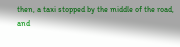then, a taxi stopped by the middle of the road, and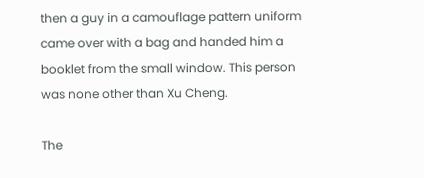then a guy in a camouflage pattern uniform came over with a bag and handed him a booklet from the small window. This person was none other than Xu Cheng.

The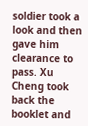soldier took a look and then gave him clearance to pass. Xu Cheng took back the booklet and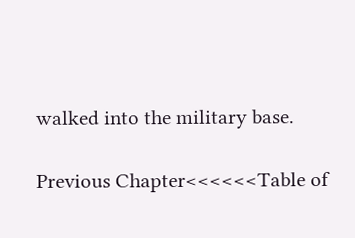walked into the military base.

Previous Chapter<<<<<<Table of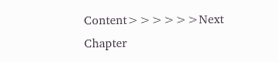Content>>>>>>Next Chapter